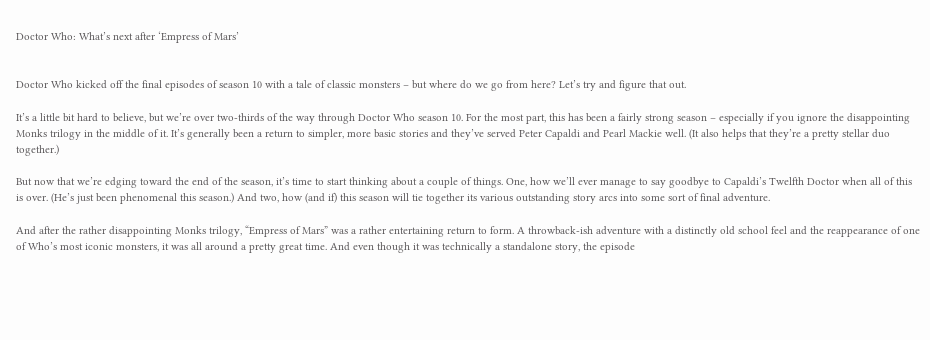Doctor Who: What’s next after ‘Empress of Mars’


Doctor Who kicked off the final episodes of season 10 with a tale of classic monsters – but where do we go from here? Let’s try and figure that out.

It’s a little bit hard to believe, but we’re over two-thirds of the way through Doctor Who season 10. For the most part, this has been a fairly strong season – especially if you ignore the disappointing Monks trilogy in the middle of it. It’s generally been a return to simpler, more basic stories and they’ve served Peter Capaldi and Pearl Mackie well. (It also helps that they’re a pretty stellar duo together.)

But now that we’re edging toward the end of the season, it’s time to start thinking about a couple of things. One, how we’ll ever manage to say goodbye to Capaldi’s Twelfth Doctor when all of this is over. (He’s just been phenomenal this season.) And two, how (and if) this season will tie together its various outstanding story arcs into some sort of final adventure.

And after the rather disappointing Monks trilogy, “Empress of Mars” was a rather entertaining return to form. A throwback-ish adventure with a distinctly old school feel and the reappearance of one of Who’s most iconic monsters, it was all around a pretty great time. And even though it was technically a standalone story, the episode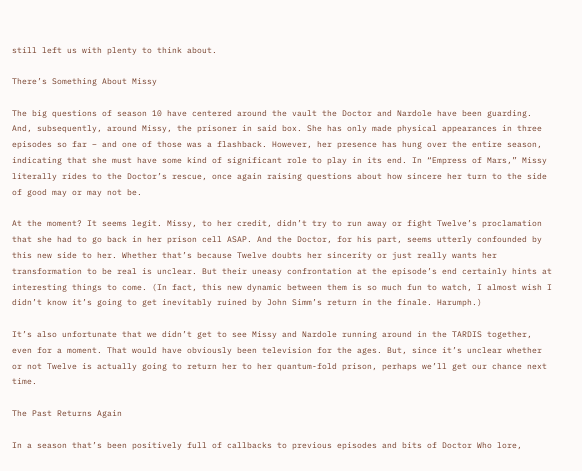still left us with plenty to think about.

There’s Something About Missy

The big questions of season 10 have centered around the vault the Doctor and Nardole have been guarding. And, subsequently, around Missy, the prisoner in said box. She has only made physical appearances in three episodes so far – and one of those was a flashback. However, her presence has hung over the entire season, indicating that she must have some kind of significant role to play in its end. In “Empress of Mars,” Missy literally rides to the Doctor’s rescue, once again raising questions about how sincere her turn to the side of good may or may not be.

At the moment? It seems legit. Missy, to her credit, didn’t try to run away or fight Twelve’s proclamation that she had to go back in her prison cell ASAP. And the Doctor, for his part, seems utterly confounded by this new side to her. Whether that’s because Twelve doubts her sincerity or just really wants her transformation to be real is unclear. But their uneasy confrontation at the episode’s end certainly hints at interesting things to come. (In fact, this new dynamic between them is so much fun to watch, I almost wish I didn’t know it’s going to get inevitably ruined by John Simm’s return in the finale. Harumph.)

It’s also unfortunate that we didn’t get to see Missy and Nardole running around in the TARDIS together, even for a moment. That would have obviously been television for the ages. But, since it’s unclear whether or not Twelve is actually going to return her to her quantum-fold prison, perhaps we’ll get our chance next time.

The Past Returns Again

In a season that’s been positively full of callbacks to previous episodes and bits of Doctor Who lore,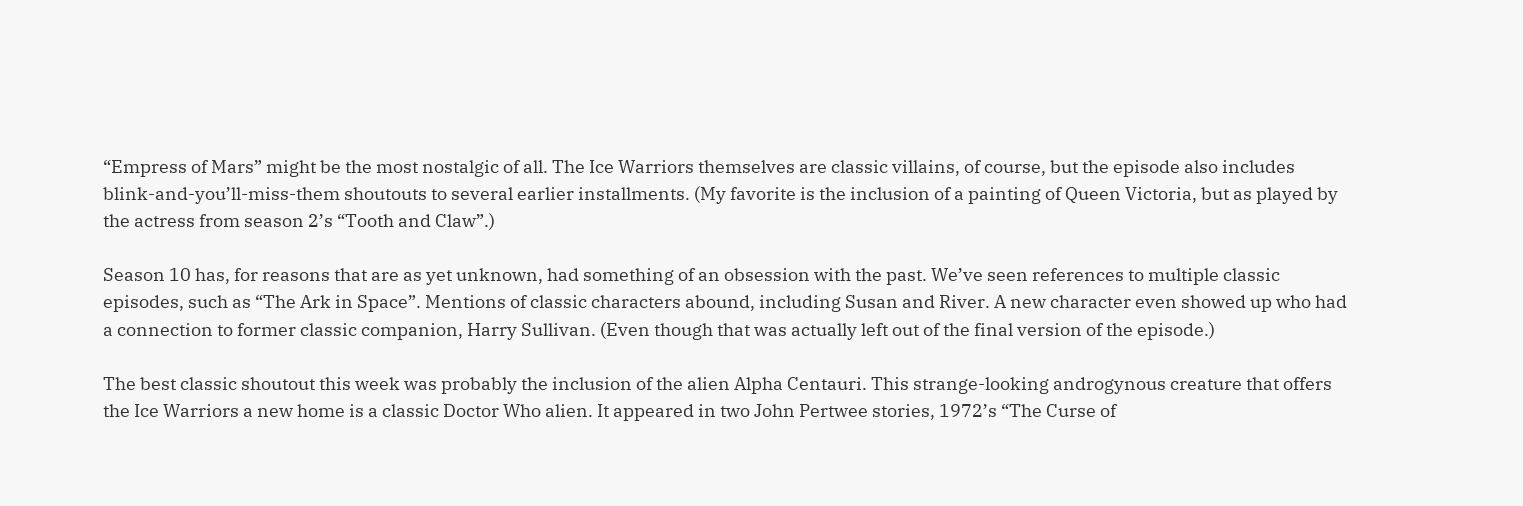“Empress of Mars” might be the most nostalgic of all. The Ice Warriors themselves are classic villains, of course, but the episode also includes blink-and-you’ll-miss-them shoutouts to several earlier installments. (My favorite is the inclusion of a painting of Queen Victoria, but as played by the actress from season 2’s “Tooth and Claw”.)

Season 10 has, for reasons that are as yet unknown, had something of an obsession with the past. We’ve seen references to multiple classic episodes, such as “The Ark in Space”. Mentions of classic characters abound, including Susan and River. A new character even showed up who had a connection to former classic companion, Harry Sullivan. (Even though that was actually left out of the final version of the episode.)

The best classic shoutout this week was probably the inclusion of the alien Alpha Centauri. This strange-looking androgynous creature that offers the Ice Warriors a new home is a classic Doctor Who alien. It appeared in two John Pertwee stories, 1972’s “The Curse of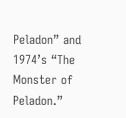Peladon” and 1974’s “The Monster of Peladon.”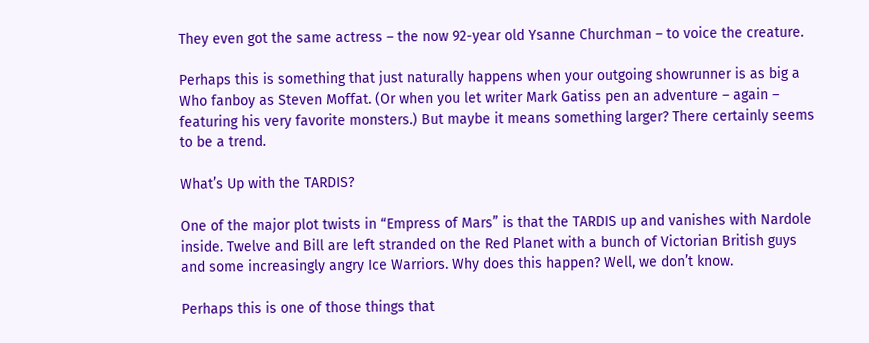They even got the same actress – the now 92-year old Ysanne Churchman – to voice the creature.

Perhaps this is something that just naturally happens when your outgoing showrunner is as big a Who fanboy as Steven Moffat. (Or when you let writer Mark Gatiss pen an adventure – again – featuring his very favorite monsters.) But maybe it means something larger? There certainly seems to be a trend.

What’s Up with the TARDIS?

One of the major plot twists in “Empress of Mars” is that the TARDIS up and vanishes with Nardole inside. Twelve and Bill are left stranded on the Red Planet with a bunch of Victorian British guys and some increasingly angry Ice Warriors. Why does this happen? Well, we don’t know.

Perhaps this is one of those things that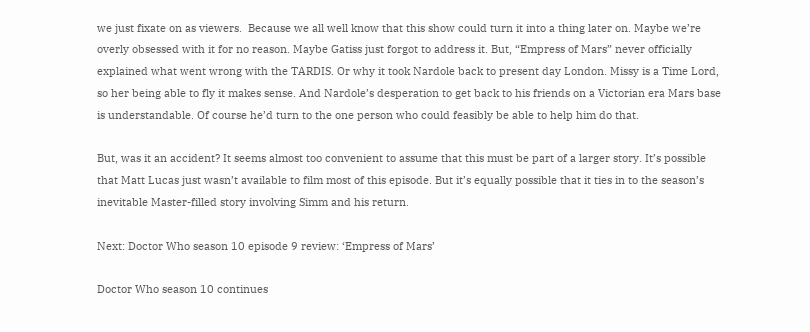we just fixate on as viewers.  Because we all well know that this show could turn it into a thing later on. Maybe we’re overly obsessed with it for no reason. Maybe Gatiss just forgot to address it. But, “Empress of Mars” never officially explained what went wrong with the TARDIS. Or why it took Nardole back to present day London. Missy is a Time Lord, so her being able to fly it makes sense. And Nardole’s desperation to get back to his friends on a Victorian era Mars base is understandable. Of course he’d turn to the one person who could feasibly be able to help him do that.

But, was it an accident? It seems almost too convenient to assume that this must be part of a larger story. It’s possible that Matt Lucas just wasn’t available to film most of this episode. But it’s equally possible that it ties in to the season’s inevitable Master-filled story involving Simm and his return.

Next: Doctor Who season 10 episode 9 review: ‘Empress of Mars’

Doctor Who season 10 continues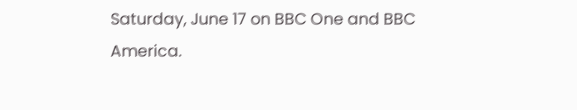Saturday, June 17 on BBC One and BBC America.